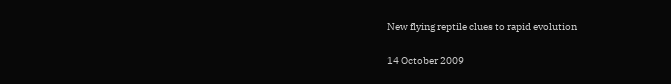New flying reptile clues to rapid evolution

14 October 2009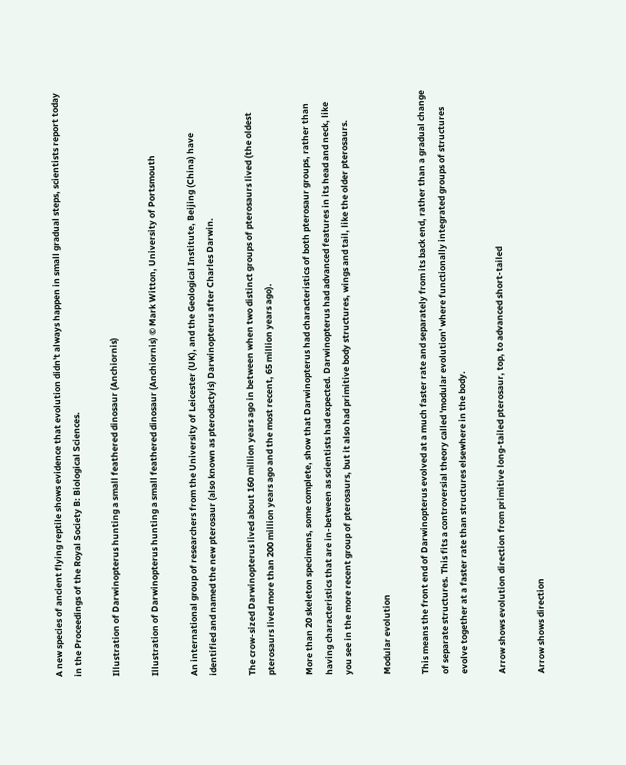A new species of ancient flying reptile shows evidence that evolution didn't always happen in small gradual steps, scientists report today in the Proceedings of the Royal Society B: Biological Sciences.

Illustration of Darwinopterus hunting a small feathered dinosaur (Anchiornis)

Illustration of Darwinopterus hunting a small feathered dinosaur (Anchiornis) © Mark Witton, University of Portsmouth

An international group of researchers from the University of Leicester (UK), and the Geological Institute, Beijing (China) have identified and named the new pterosaur (also known as pterodactyls) Darwinopterus after Charles Darwin.

The crow-sized Darwinopterus lived about 160 million years ago in between when two distinct groups of pterosaurs lived (the oldest pterosaurs lived more than 200 million years ago and the most recent, 65 million years ago).

More than 20 skeleton specimens, some complete, show that Darwinopterus had characteristics of both pterosaur groups, rather than having characteristics that are in-between as scientists had expected. Darwinopterus had advanced features in its head and neck, like you see in the more recent group of pterosaurs, but it also had primitive body structures, wings and tail, like the older pterosaurs.

Modular evolution

This means the front end of Darwinopterus evolved at a much faster rate and separately from its back end, rather than a gradual change of separate structures. This fits a controversial theory called 'modular evolution' where functionally integrated groups of structures evolve together at a faster rate than structures elsewhere in the body.

Arrow shows evolution direction from primitive long-tailed pterosaur, top, to advanced short-tailed

Arrow shows direction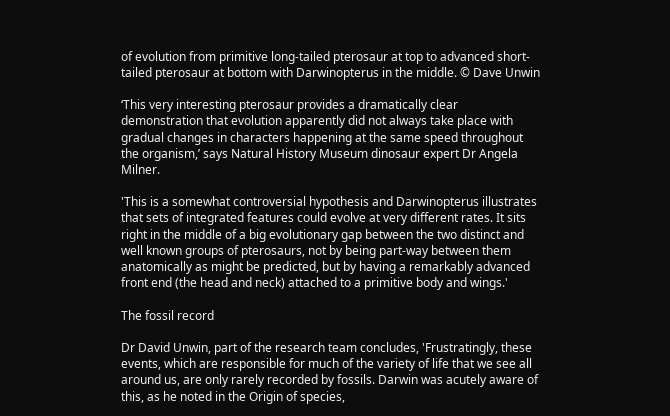of evolution from primitive long-tailed pterosaur at top to advanced short-tailed pterosaur at bottom with Darwinopterus in the middle. © Dave Unwin

‘This very interesting pterosaur provides a dramatically clear demonstration that evolution apparently did not always take place with gradual changes in characters happening at the same speed throughout the organism,’ says Natural History Museum dinosaur expert Dr Angela Milner.

'This is a somewhat controversial hypothesis and Darwinopterus illustrates that sets of integrated features could evolve at very different rates. It sits right in the middle of a big evolutionary gap between the two distinct and well known groups of pterosaurs, not by being part-way between them anatomically as might be predicted, but by having a remarkably advanced front end (the head and neck) attached to a primitive body and wings.'

The fossil record

Dr David Unwin, part of the research team concludes, 'Frustratingly, these events, which are responsible for much of the variety of life that we see all around us, are only rarely recorded by fossils. Darwin was acutely aware of this, as he noted in the Origin of species,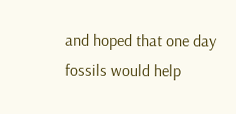and hoped that one day fossils would help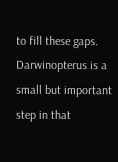to fill these gaps. Darwinopterus is a small but important step in that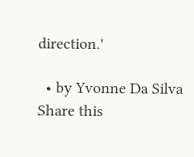direction.'

  • by Yvonne Da Silva
Share this